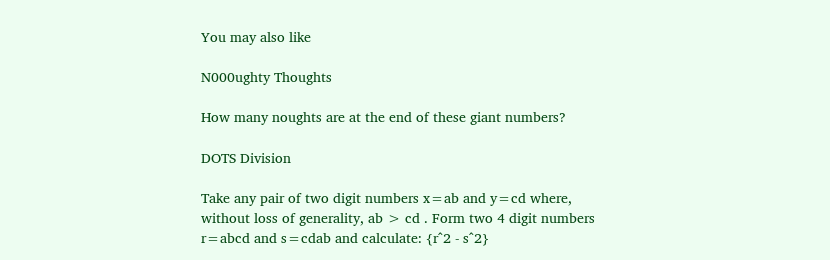You may also like

N000ughty Thoughts

How many noughts are at the end of these giant numbers?

DOTS Division

Take any pair of two digit numbers x=ab and y=cd where, without loss of generality, ab > cd . Form two 4 digit numbers r=abcd and s=cdab and calculate: {r^2 - s^2}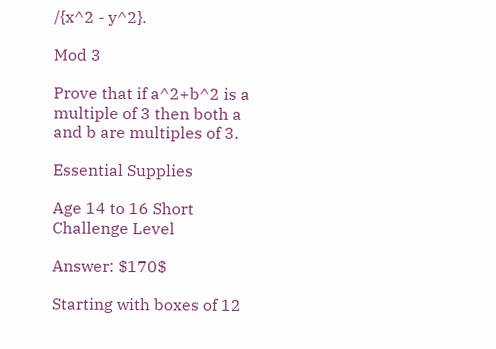/{x^2 - y^2}.

Mod 3

Prove that if a^2+b^2 is a multiple of 3 then both a and b are multiples of 3.

Essential Supplies

Age 14 to 16 Short
Challenge Level

Answer: $170$

Starting with boxes of 12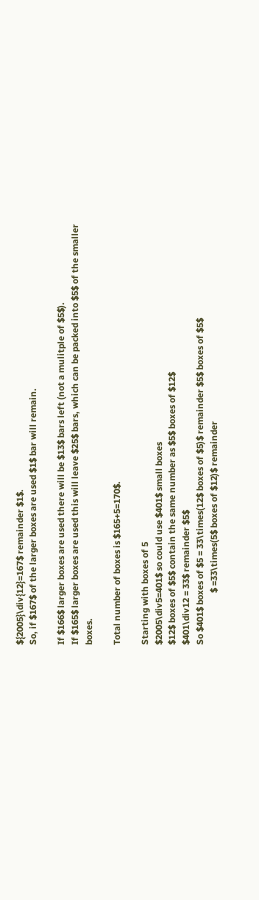${2005}\div{12}=167$ remainder $1$.
So, if $167$ of the larger boxes are used $1$ bar will remain.

If $166$ larger boxes are used there will be $13$ bars left (not a mulitple of $5$).
If $165$ larger boxes are used this will leave $25$ bars, which can be packed into $5$ of the smaller boxes.

Total number of boxes is $165+5=170$.

Starting with boxes of 5
$2005\div5=401$ so could use $401$ small boxes
$12$ boxes of $5$ contain the same number as $5$ boxes of $12$
$401\div12 = 33$ remainder $5$
So $401$ boxes of $5 = 33\times(12$ boxes of $5)$ remainder $5$ boxes of $5$
                          $ =33\times(5$ boxes of $12)$ remainder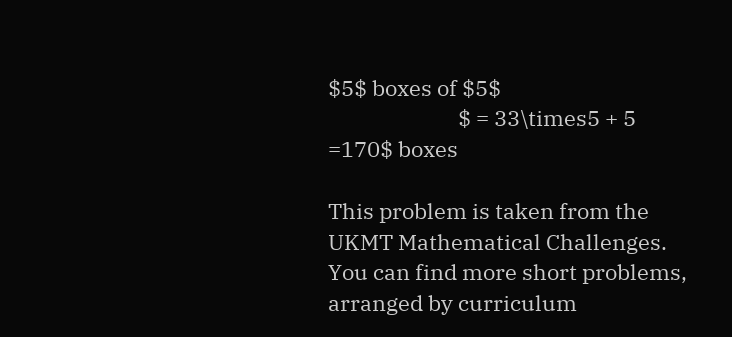$5$ boxes of $5$
                          $ = 33\times5 + 5 =170$ boxes

This problem is taken from the UKMT Mathematical Challenges.
You can find more short problems, arranged by curriculum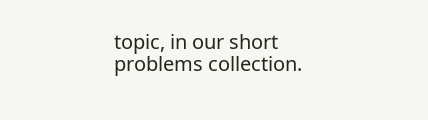topic, in our short problems collection.